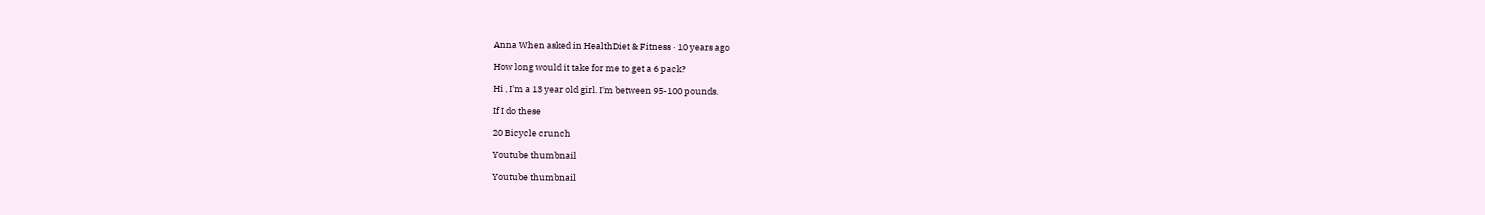Anna When asked in HealthDiet & Fitness · 10 years ago

How long would it take for me to get a 6 pack?

Hi , I'm a 13 year old girl. I'm between 95-100 pounds.

If I do these

20 Bicycle crunch

Youtube thumbnail

Youtube thumbnail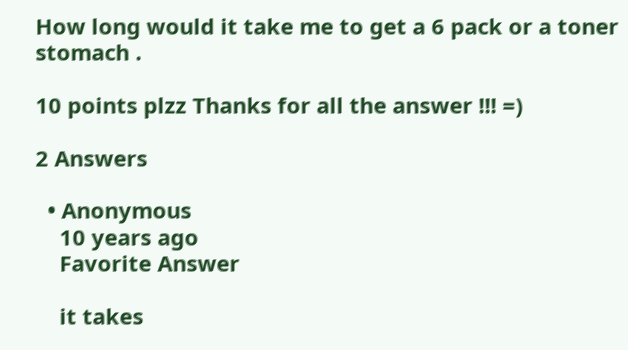How long would it take me to get a 6 pack or a toner stomach .

10 points plzz Thanks for all the answer !!! =)

2 Answers

  • Anonymous
    10 years ago
    Favorite Answer

    it takes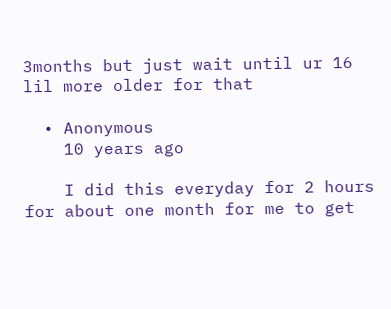3months but just wait until ur 16 lil more older for that

  • Anonymous
    10 years ago

    I did this everyday for 2 hours for about one month for me to get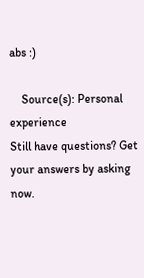abs :)

    Source(s): Personal experience
Still have questions? Get your answers by asking now.